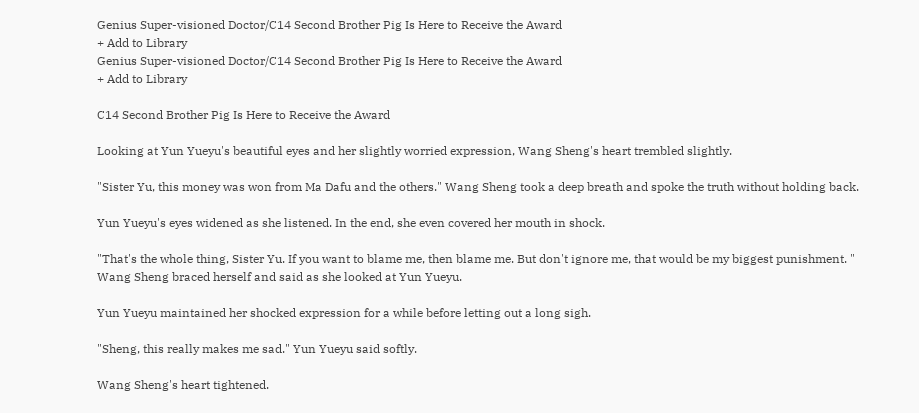Genius Super-visioned Doctor/C14 Second Brother Pig Is Here to Receive the Award
+ Add to Library
Genius Super-visioned Doctor/C14 Second Brother Pig Is Here to Receive the Award
+ Add to Library

C14 Second Brother Pig Is Here to Receive the Award

Looking at Yun Yueyu's beautiful eyes and her slightly worried expression, Wang Sheng's heart trembled slightly.

"Sister Yu, this money was won from Ma Dafu and the others." Wang Sheng took a deep breath and spoke the truth without holding back.

Yun Yueyu's eyes widened as she listened. In the end, she even covered her mouth in shock.

"That's the whole thing, Sister Yu. If you want to blame me, then blame me. But don't ignore me, that would be my biggest punishment. " Wang Sheng braced herself and said as she looked at Yun Yueyu.

Yun Yueyu maintained her shocked expression for a while before letting out a long sigh.

"Sheng, this really makes me sad." Yun Yueyu said softly.

Wang Sheng's heart tightened.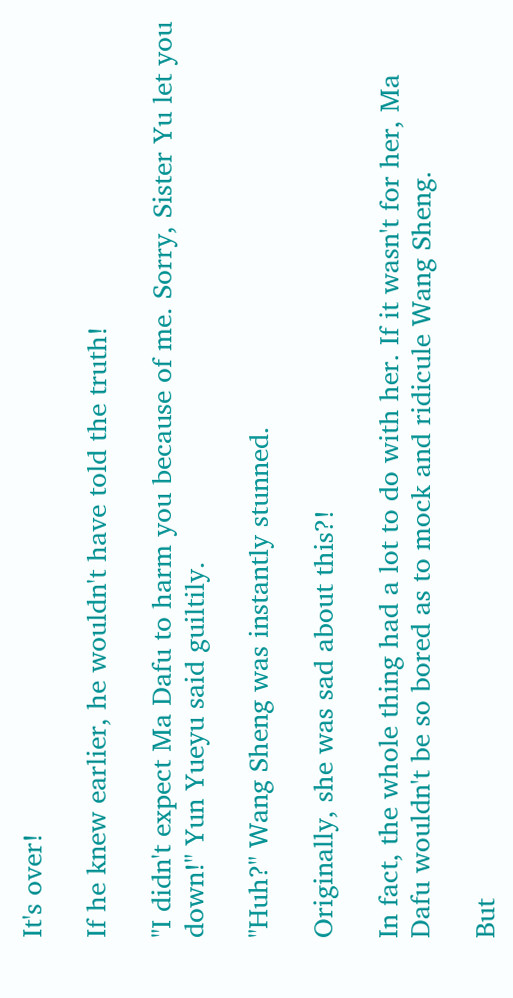It's over!

If he knew earlier, he wouldn't have told the truth!

"I didn't expect Ma Dafu to harm you because of me. Sorry, Sister Yu let you down!" Yun Yueyu said guiltily.

"Huh?" Wang Sheng was instantly stunned.

Originally, she was sad about this?!

In fact, the whole thing had a lot to do with her. If it wasn't for her, Ma Dafu wouldn't be so bored as to mock and ridicule Wang Sheng.

But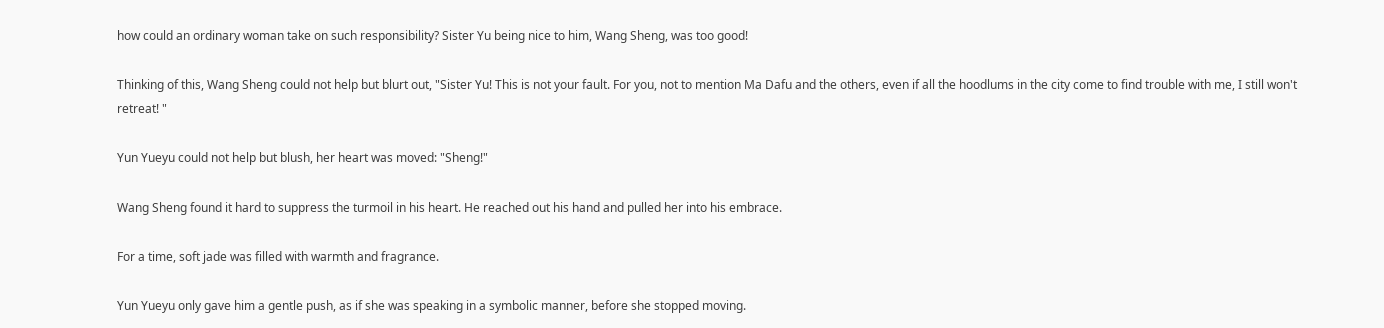how could an ordinary woman take on such responsibility? Sister Yu being nice to him, Wang Sheng, was too good!

Thinking of this, Wang Sheng could not help but blurt out, "Sister Yu! This is not your fault. For you, not to mention Ma Dafu and the others, even if all the hoodlums in the city come to find trouble with me, I still won't retreat! "

Yun Yueyu could not help but blush, her heart was moved: "Sheng!"

Wang Sheng found it hard to suppress the turmoil in his heart. He reached out his hand and pulled her into his embrace.

For a time, soft jade was filled with warmth and fragrance.

Yun Yueyu only gave him a gentle push, as if she was speaking in a symbolic manner, before she stopped moving.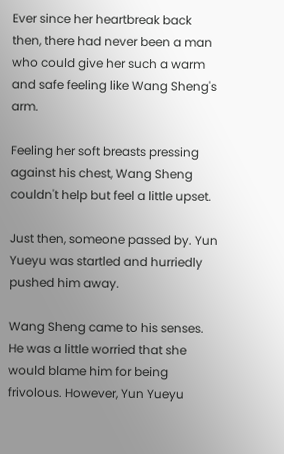Ever since her heartbreak back then, there had never been a man who could give her such a warm and safe feeling like Wang Sheng's arm.

Feeling her soft breasts pressing against his chest, Wang Sheng couldn't help but feel a little upset.

Just then, someone passed by. Yun Yueyu was startled and hurriedly pushed him away.

Wang Sheng came to his senses. He was a little worried that she would blame him for being frivolous. However, Yun Yueyu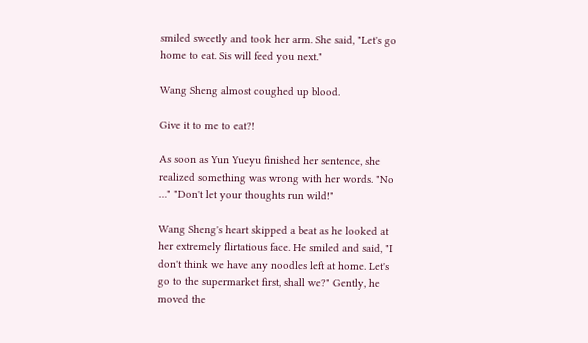smiled sweetly and took her arm. She said, "Let's go home to eat. Sis will feed you next."

Wang Sheng almost coughed up blood.

Give it to me to eat?!

As soon as Yun Yueyu finished her sentence, she realized something was wrong with her words. "No …" "Don't let your thoughts run wild!"

Wang Sheng's heart skipped a beat as he looked at her extremely flirtatious face. He smiled and said, "I don't think we have any noodles left at home. Let's go to the supermarket first, shall we?" Gently, he moved the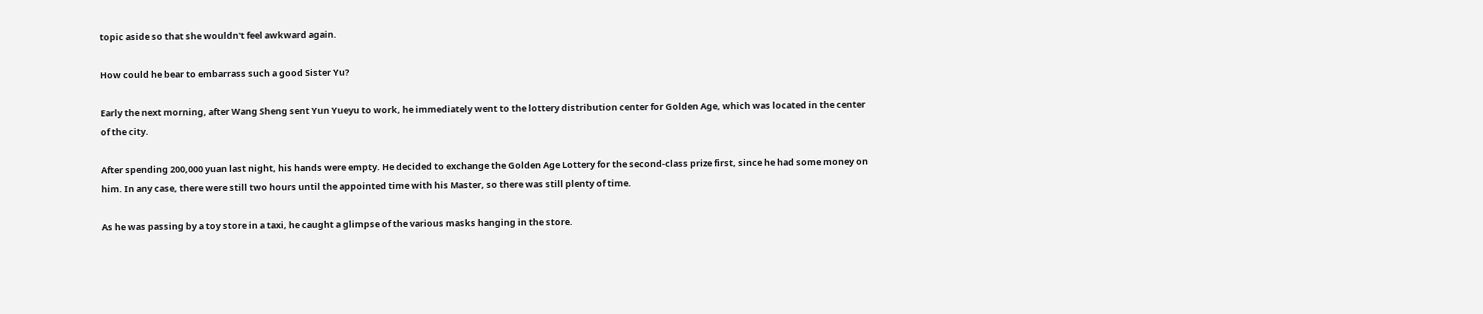topic aside so that she wouldn't feel awkward again.

How could he bear to embarrass such a good Sister Yu?

Early the next morning, after Wang Sheng sent Yun Yueyu to work, he immediately went to the lottery distribution center for Golden Age, which was located in the center of the city.

After spending 200,000 yuan last night, his hands were empty. He decided to exchange the Golden Age Lottery for the second-class prize first, since he had some money on him. In any case, there were still two hours until the appointed time with his Master, so there was still plenty of time.

As he was passing by a toy store in a taxi, he caught a glimpse of the various masks hanging in the store.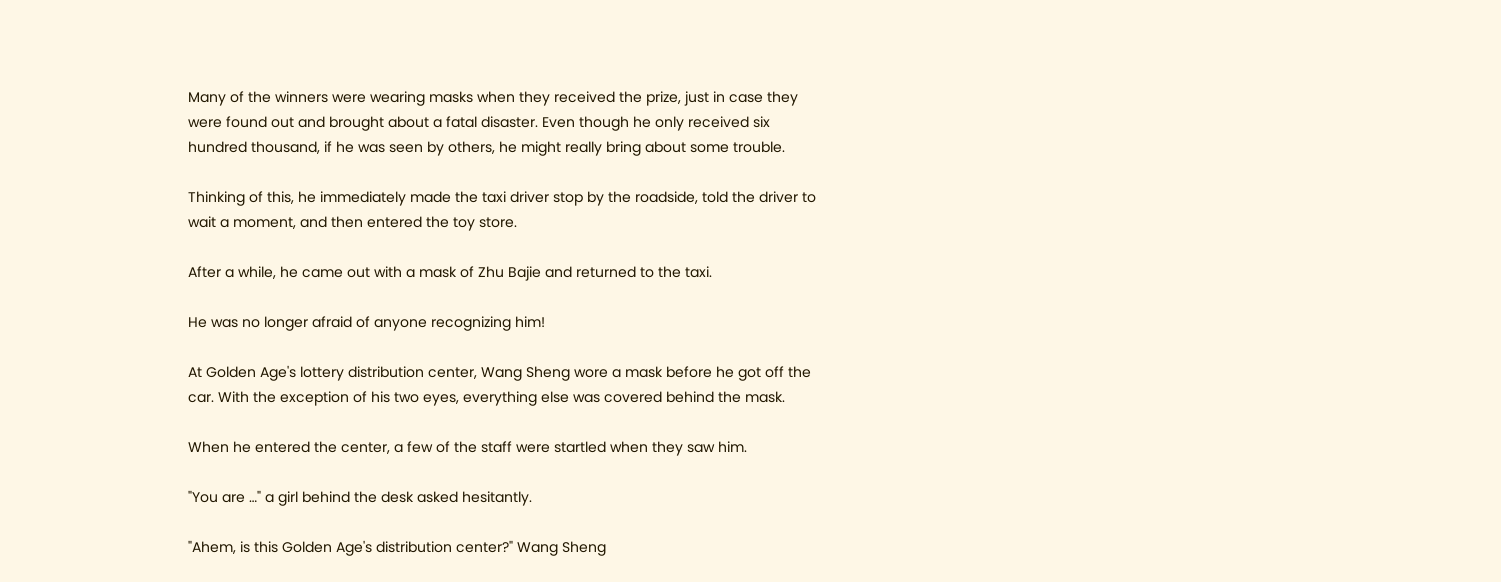Many of the winners were wearing masks when they received the prize, just in case they were found out and brought about a fatal disaster. Even though he only received six hundred thousand, if he was seen by others, he might really bring about some trouble.

Thinking of this, he immediately made the taxi driver stop by the roadside, told the driver to wait a moment, and then entered the toy store.

After a while, he came out with a mask of Zhu Bajie and returned to the taxi.

He was no longer afraid of anyone recognizing him!

At Golden Age's lottery distribution center, Wang Sheng wore a mask before he got off the car. With the exception of his two eyes, everything else was covered behind the mask.

When he entered the center, a few of the staff were startled when they saw him.

"You are …" a girl behind the desk asked hesitantly.

"Ahem, is this Golden Age's distribution center?" Wang Sheng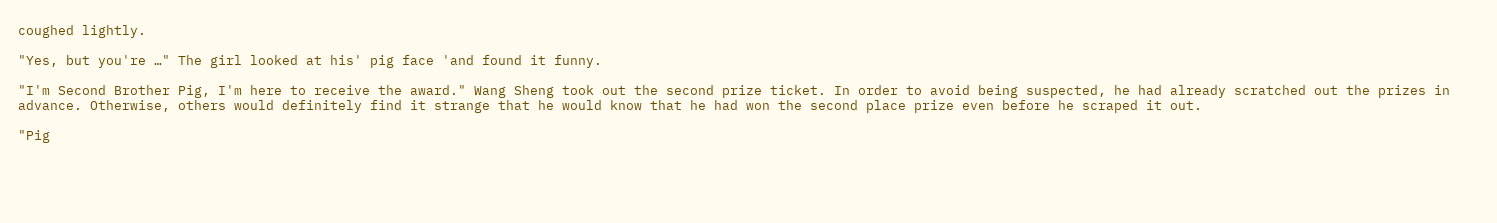coughed lightly.

"Yes, but you're …" The girl looked at his' pig face 'and found it funny.

"I'm Second Brother Pig, I'm here to receive the award." Wang Sheng took out the second prize ticket. In order to avoid being suspected, he had already scratched out the prizes in advance. Otherwise, others would definitely find it strange that he would know that he had won the second place prize even before he scraped it out.

"Pig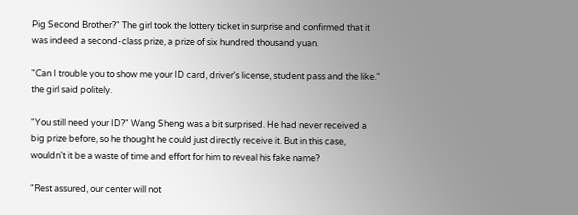Pig Second Brother?" The girl took the lottery ticket in surprise and confirmed that it was indeed a second-class prize, a prize of six hundred thousand yuan.

"Can I trouble you to show me your ID card, driver's license, student pass and the like." the girl said politely.

"You still need your ID?" Wang Sheng was a bit surprised. He had never received a big prize before, so he thought he could just directly receive it. But in this case, wouldn't it be a waste of time and effort for him to reveal his fake name?

"Rest assured, our center will not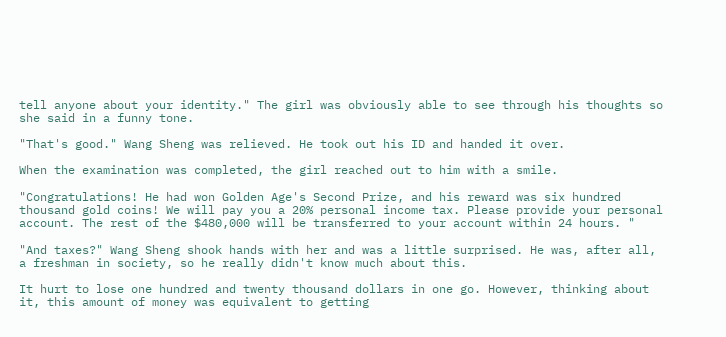tell anyone about your identity." The girl was obviously able to see through his thoughts so she said in a funny tone.

"That's good." Wang Sheng was relieved. He took out his ID and handed it over.

When the examination was completed, the girl reached out to him with a smile.

"Congratulations! He had won Golden Age's Second Prize, and his reward was six hundred thousand gold coins! We will pay you a 20% personal income tax. Please provide your personal account. The rest of the $480,000 will be transferred to your account within 24 hours. "

"And taxes?" Wang Sheng shook hands with her and was a little surprised. He was, after all, a freshman in society, so he really didn't know much about this.

It hurt to lose one hundred and twenty thousand dollars in one go. However, thinking about it, this amount of money was equivalent to getting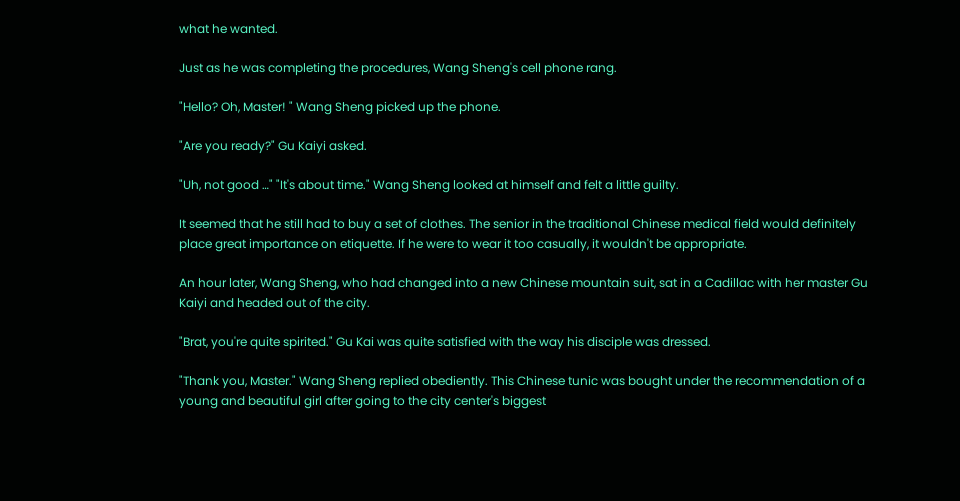what he wanted.

Just as he was completing the procedures, Wang Sheng's cell phone rang.

"Hello? Oh, Master! " Wang Sheng picked up the phone.

"Are you ready?" Gu Kaiyi asked.

"Uh, not good …" "It's about time." Wang Sheng looked at himself and felt a little guilty.

It seemed that he still had to buy a set of clothes. The senior in the traditional Chinese medical field would definitely place great importance on etiquette. If he were to wear it too casually, it wouldn't be appropriate.

An hour later, Wang Sheng, who had changed into a new Chinese mountain suit, sat in a Cadillac with her master Gu Kaiyi and headed out of the city.

"Brat, you're quite spirited." Gu Kai was quite satisfied with the way his disciple was dressed.

"Thank you, Master." Wang Sheng replied obediently. This Chinese tunic was bought under the recommendation of a young and beautiful girl after going to the city center's biggest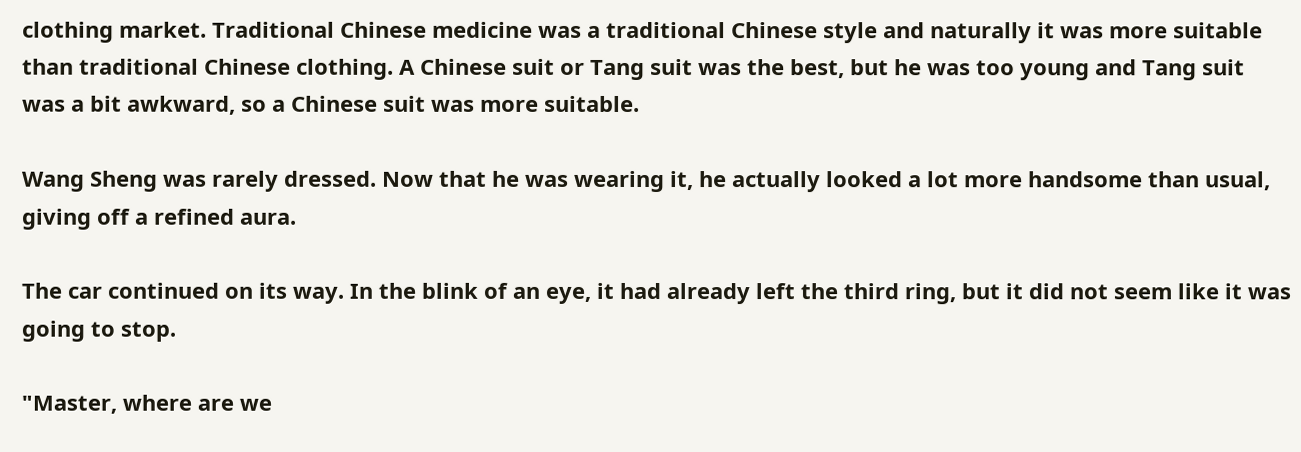clothing market. Traditional Chinese medicine was a traditional Chinese style and naturally it was more suitable than traditional Chinese clothing. A Chinese suit or Tang suit was the best, but he was too young and Tang suit was a bit awkward, so a Chinese suit was more suitable.

Wang Sheng was rarely dressed. Now that he was wearing it, he actually looked a lot more handsome than usual, giving off a refined aura.

The car continued on its way. In the blink of an eye, it had already left the third ring, but it did not seem like it was going to stop.

"Master, where are we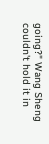going?" Wang Sheng couldn't hold it in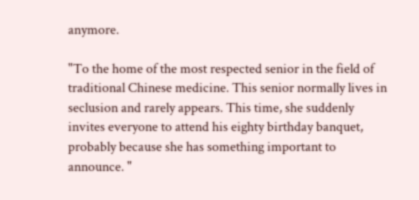anymore.

"To the home of the most respected senior in the field of traditional Chinese medicine. This senior normally lives in seclusion and rarely appears. This time, she suddenly invites everyone to attend his eighty birthday banquet, probably because she has something important to announce. "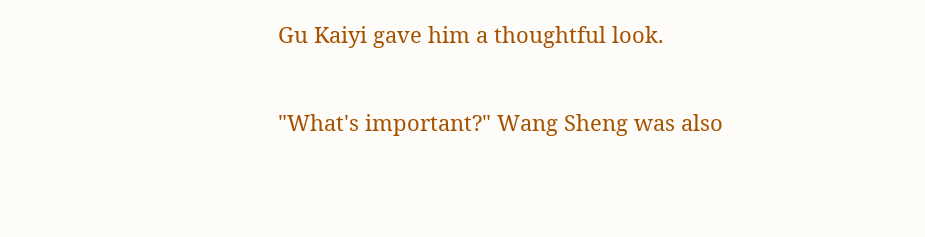Gu Kaiyi gave him a thoughtful look.

"What's important?" Wang Sheng was also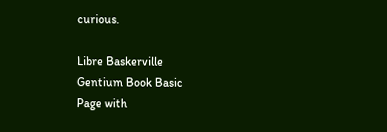curious.

Libre Baskerville
Gentium Book Basic
Page with